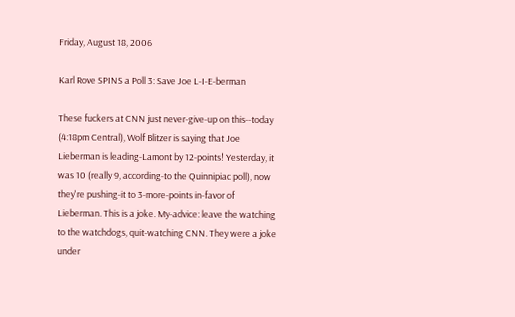Friday, August 18, 2006

Karl Rove SPINS a Poll 3: Save Joe L-I-E-berman

These fuckers at CNN just never-give-up on this--today (4:18pm Central), Wolf Blitzer is saying that Joe Lieberman is leading-Lamont by 12-points! Yesterday, it was 10 (really 9, according-to the Quinnipiac poll), now they're pushing-it to 3-more-points in-favor of Lieberman. This is a joke. My-advice: leave the watching to the watchdogs, quit-watching CNN. They were a joke under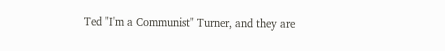Ted "I'm a Communist" Turner, and they are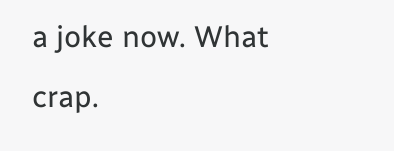a joke now. What crap.